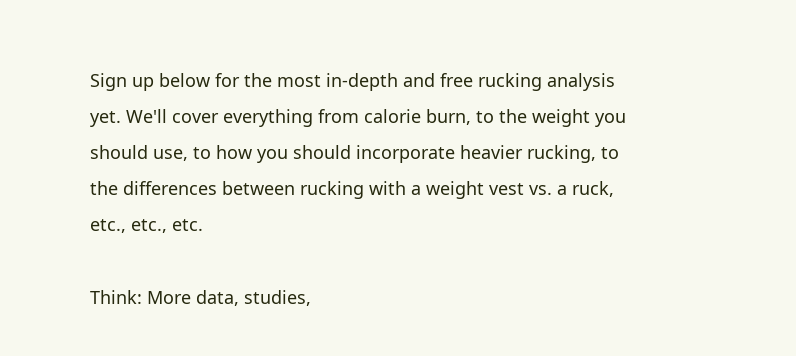Sign up below for the most in-depth and free rucking analysis yet. We'll cover everything from calorie burn, to the weight you should use, to how you should incorporate heavier rucking, to the differences between rucking with a weight vest vs. a ruck, etc., etc., etc.

Think: More data, studies,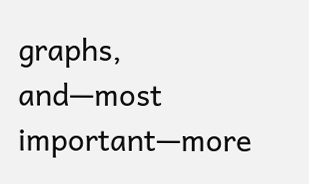graphs, and—most important—more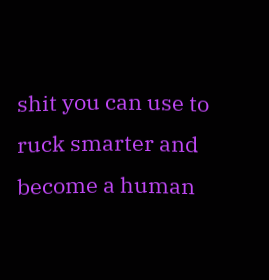shit you can use to ruck smarter and become a human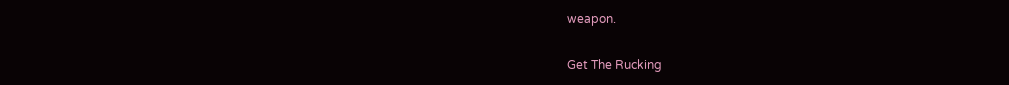weapon.

Get The Rucking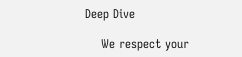Deep Dive

    We respect your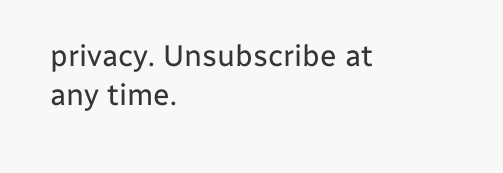privacy. Unsubscribe at any time.